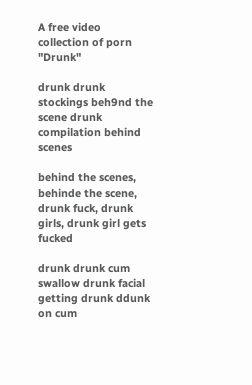A free video collection of porn "Drunk"

drunk drunk stockings beh9nd the scene drunk compilation behind scenes

behind the scenes, behinde the scene, drunk fuck, drunk girls, drunk girl gets fucked

drunk drunk cum swallow drunk facial getting drunk ddunk on cum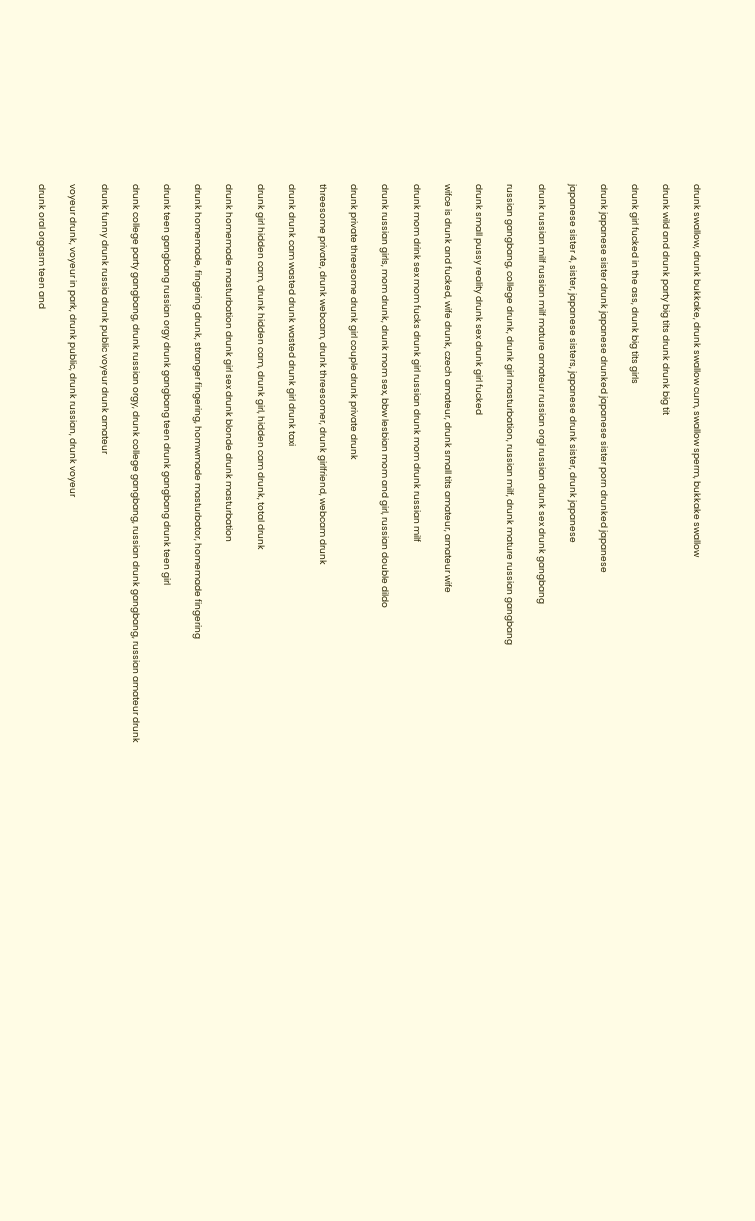drunk swallow, drunk bukkake, drunk swallow cum, swallow sperm, bukkake swallow

drunk wild and drunk party big tits drunk drunk big tit

drunk girl fucked in the ass, drunk big tits girls

drunk japanese sister drunk japanese drunked japanese sister porn drunked japanese

japanese sister 4, sister, japanese sisters, japanese drunk sister, drunk japanese

drunk russian milf russian milf mature amateur russian orgi russian drunk sex drunk gangbang

russian gangbang, college drunk, drunk girl masturbation, russian milf, drunk mature russian gangbang

drunk small pussy reality drunk sex drunk girl fucked

wifce is drunk and fucked, wife drunk, czech amateur, drunk small tits amateur, amateur wife

drunk mom drink sex mom fucks drunk girl russian drunk mom drunk russian milf

drunk russian girls, mom drunk, drunk mom sex, bbw lesbian mom and girl, russian double dildo

drunk private threesome drunk girl couple drunk private drunk

threesome private, drunk webcam, drunk threesomer, drunk girlfriend, webcam drunk

drunk drunk cam wasted drunk wasted drunk girl drunk taxi

drunk girl hidden cam, drunk hidden cam, drunk girl, hidden cam drunk, total drunk

drunk homemade masturbation drunk girl sex drunk blonde drunk masturbation

drunk homemade, fingering drunk, stranger fingering, homwmade masturbator, homemade fingering

drunk teen gangbang russian orgy drunk gangbang teen drunk gangbang drunk teen girl

drunk college party gangbang, drunk russian orgy, drunk college gangbang, russian drunk gangbang, russian amateur drunk

drunk funny drunk russia drunk public voyeur drunk amateur

voyeur drunk, voyeur in park, drunk public, drunk russian, drunk voyeur

drunk oral orgasm teen and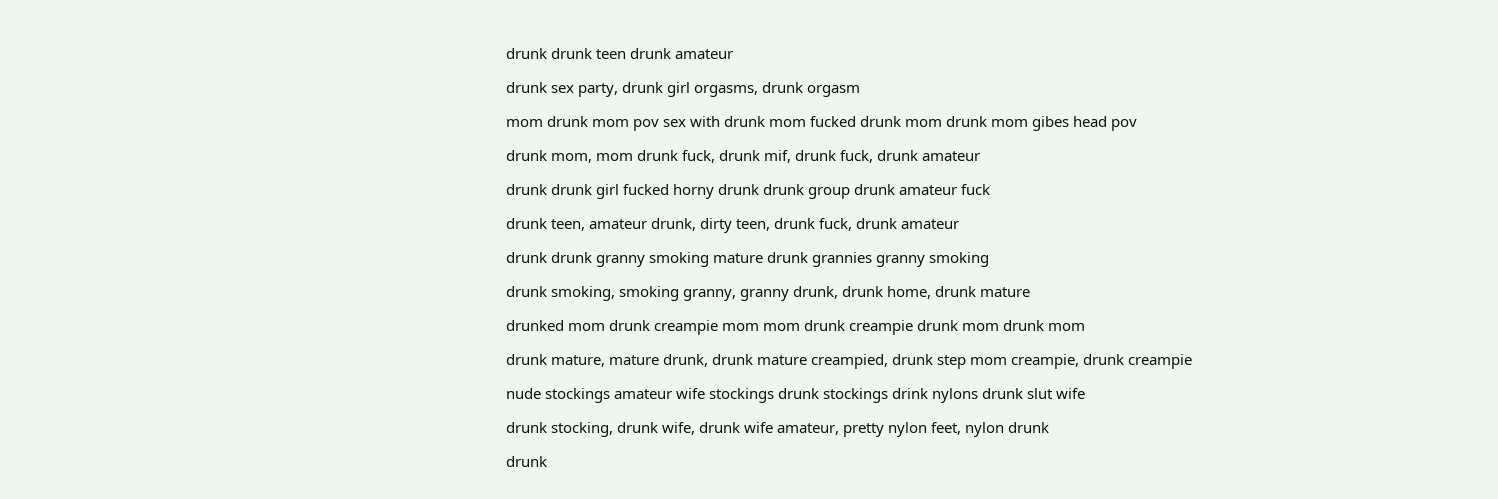drunk drunk teen drunk amateur

drunk sex party, drunk girl orgasms, drunk orgasm

mom drunk mom pov sex with drunk mom fucked drunk mom drunk mom gibes head pov

drunk mom, mom drunk fuck, drunk mif, drunk fuck, drunk amateur

drunk drunk girl fucked horny drunk drunk group drunk amateur fuck

drunk teen, amateur drunk, dirty teen, drunk fuck, drunk amateur

drunk drunk granny smoking mature drunk grannies granny smoking

drunk smoking, smoking granny, granny drunk, drunk home, drunk mature

drunked mom drunk creampie mom mom drunk creampie drunk mom drunk mom

drunk mature, mature drunk, drunk mature creampied, drunk step mom creampie, drunk creampie

nude stockings amateur wife stockings drunk stockings drink nylons drunk slut wife

drunk stocking, drunk wife, drunk wife amateur, pretty nylon feet, nylon drunk

drunk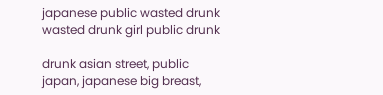japanese public wasted drunk wasted drunk girl public drunk

drunk asian street, public japan, japanese big breast,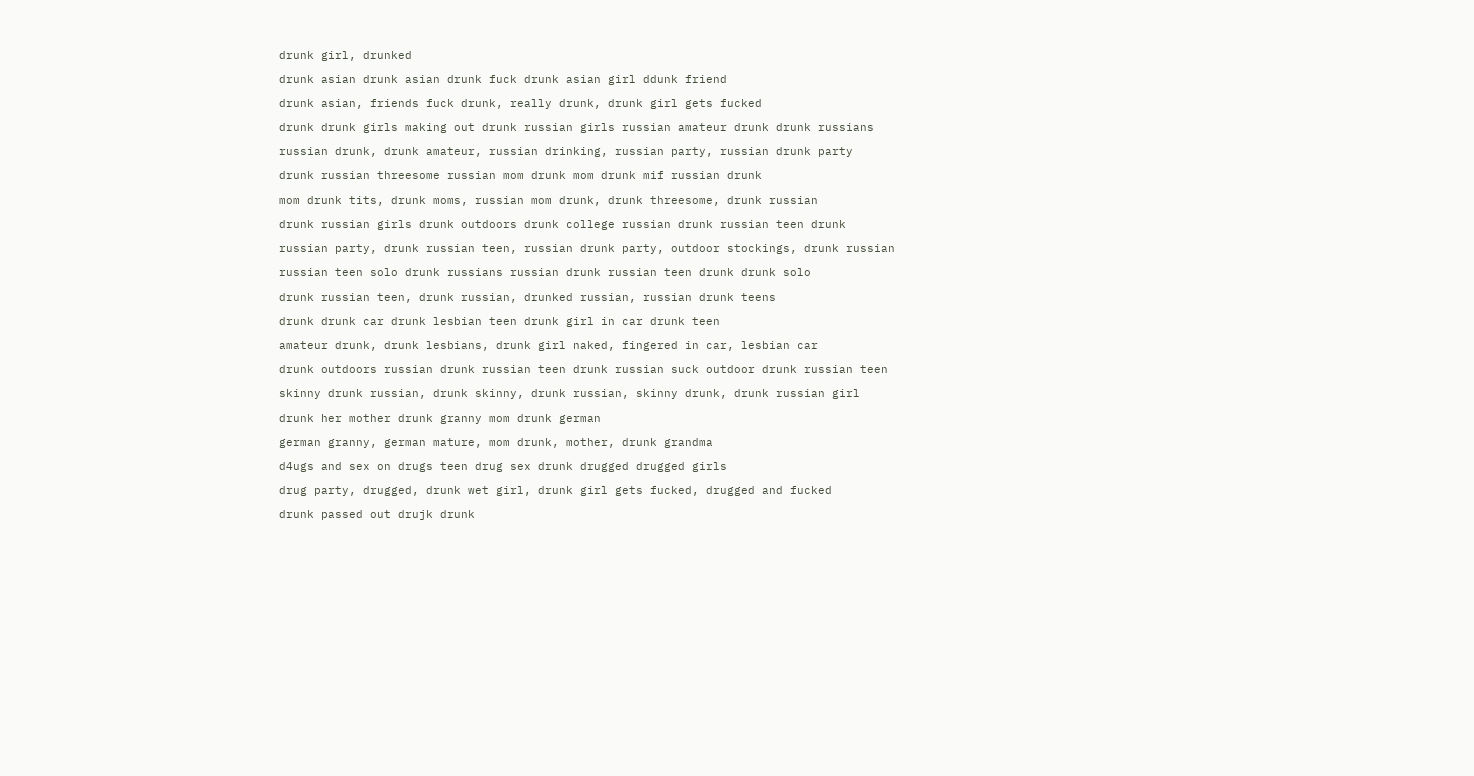drunk girl, drunked

drunk asian drunk asian drunk fuck drunk asian girl ddunk friend

drunk asian, friends fuck drunk, really drunk, drunk girl gets fucked

drunk drunk girls making out drunk russian girls russian amateur drunk drunk russians

russian drunk, drunk amateur, russian drinking, russian party, russian drunk party

drunk russian threesome russian mom drunk mom drunk mif russian drunk

mom drunk tits, drunk moms, russian mom drunk, drunk threesome, drunk russian

drunk russian girls drunk outdoors drunk college russian drunk russian teen drunk

russian party, drunk russian teen, russian drunk party, outdoor stockings, drunk russian

russian teen solo drunk russians russian drunk russian teen drunk drunk solo

drunk russian teen, drunk russian, drunked russian, russian drunk teens

drunk drunk car drunk lesbian teen drunk girl in car drunk teen

amateur drunk, drunk lesbians, drunk girl naked, fingered in car, lesbian car

drunk outdoors russian drunk russian teen drunk russian suck outdoor drunk russian teen

skinny drunk russian, drunk skinny, drunk russian, skinny drunk, drunk russian girl

drunk her mother drunk granny mom drunk german

german granny, german mature, mom drunk, mother, drunk grandma

d4ugs and sex on drugs teen drug sex drunk drugged drugged girls

drug party, drugged, drunk wet girl, drunk girl gets fucked, drugged and fucked

drunk passed out drujk drunk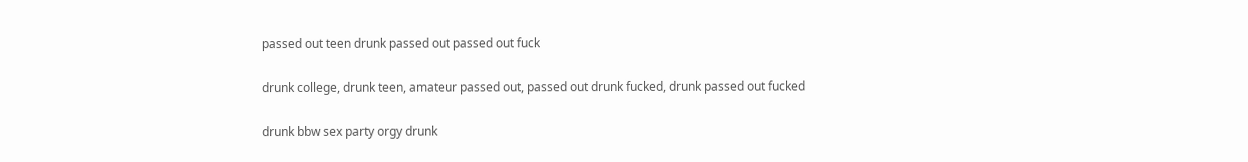passed out teen drunk passed out passed out fuck

drunk college, drunk teen, amateur passed out, passed out drunk fucked, drunk passed out fucked

drunk bbw sex party orgy drunk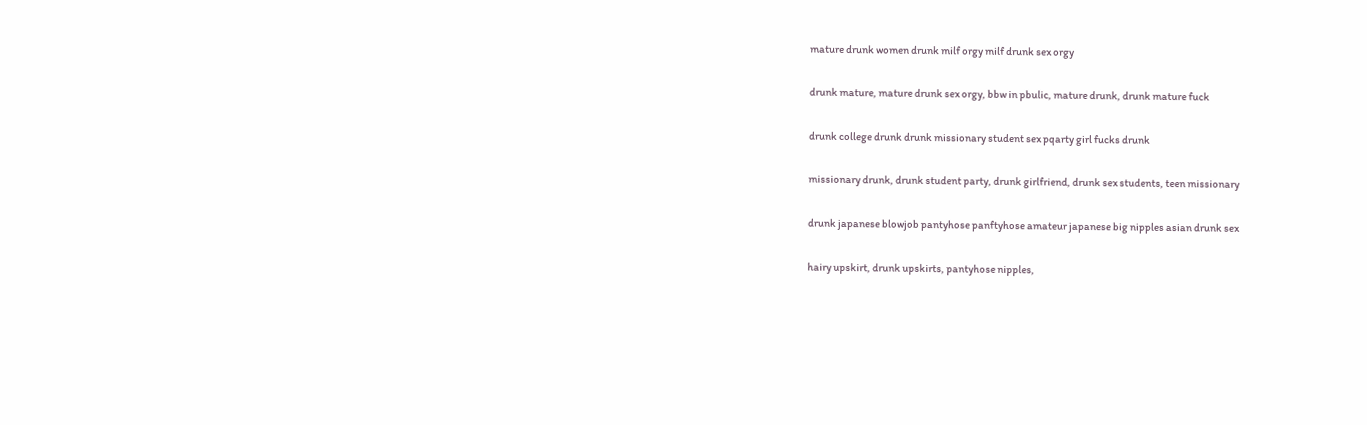mature drunk women drunk milf orgy milf drunk sex orgy

drunk mature, mature drunk sex orgy, bbw in pbulic, mature drunk, drunk mature fuck

drunk college drunk drunk missionary student sex pqarty girl fucks drunk

missionary drunk, drunk student party, drunk girlfriend, drunk sex students, teen missionary

drunk japanese blowjob pantyhose panftyhose amateur japanese big nipples asian drunk sex

hairy upskirt, drunk upskirts, pantyhose nipples,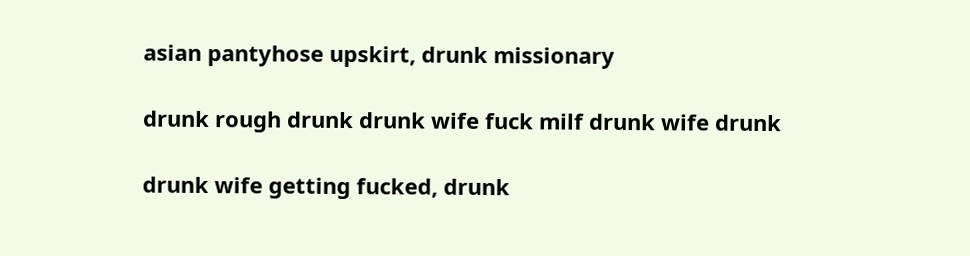asian pantyhose upskirt, drunk missionary

drunk rough drunk drunk wife fuck milf drunk wife drunk

drunk wife getting fucked, drunk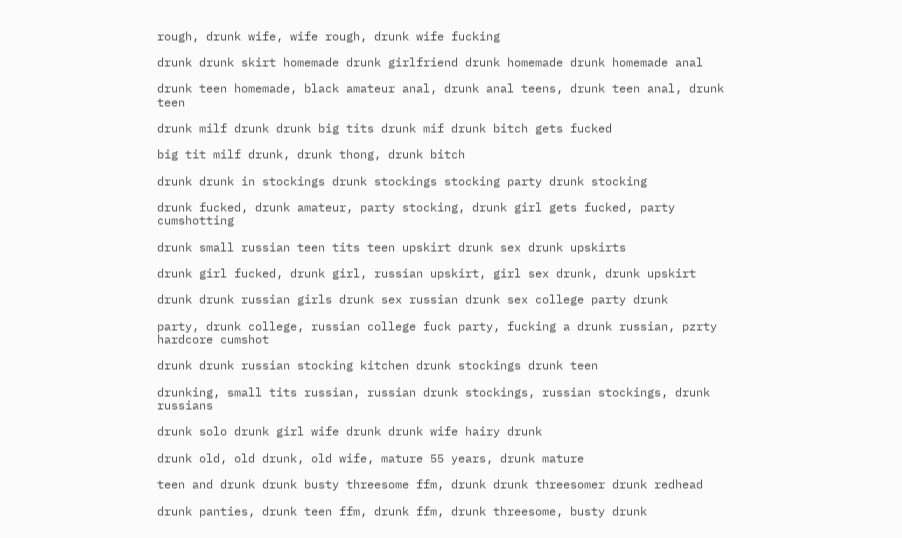rough, drunk wife, wife rough, drunk wife fucking

drunk drunk skirt homemade drunk girlfriend drunk homemade drunk homemade anal

drunk teen homemade, black amateur anal, drunk anal teens, drunk teen anal, drunk teen

drunk milf drunk drunk big tits drunk mif drunk bitch gets fucked

big tit milf drunk, drunk thong, drunk bitch

drunk drunk in stockings drunk stockings stocking party drunk stocking

drunk fucked, drunk amateur, party stocking, drunk girl gets fucked, party cumshotting

drunk small russian teen tits teen upskirt drunk sex drunk upskirts

drunk girl fucked, drunk girl, russian upskirt, girl sex drunk, drunk upskirt

drunk drunk russian girls drunk sex russian drunk sex college party drunk

party, drunk college, russian college fuck party, fucking a drunk russian, pzrty hardcore cumshot

drunk drunk russian stocking kitchen drunk stockings drunk teen

drunking, small tits russian, russian drunk stockings, russian stockings, drunk russians

drunk solo drunk girl wife drunk drunk wife hairy drunk

drunk old, old drunk, old wife, mature 55 years, drunk mature

teen and drunk drunk busty threesome ffm, drunk drunk threesomer drunk redhead

drunk panties, drunk teen ffm, drunk ffm, drunk threesome, busty drunk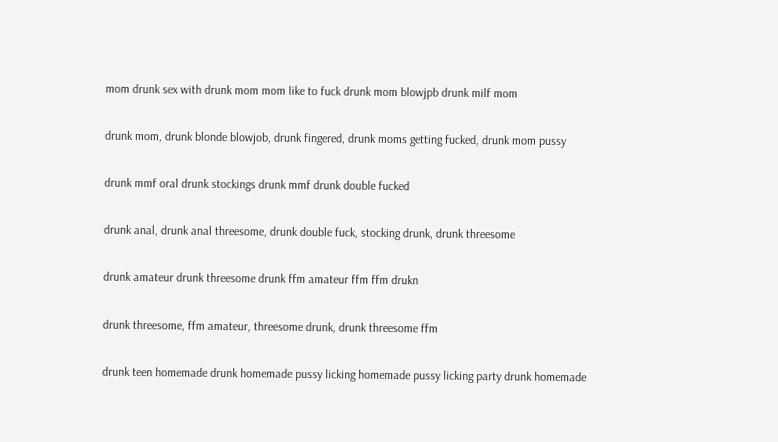mom drunk sex with drunk mom mom like to fuck drunk mom blowjpb drunk milf mom

drunk mom, drunk blonde blowjob, drunk fingered, drunk moms getting fucked, drunk mom pussy

drunk mmf oral drunk stockings drunk mmf drunk double fucked

drunk anal, drunk anal threesome, drunk double fuck, stocking drunk, drunk threesome

drunk amateur drunk threesome drunk ffm amateur ffm ffm drukn

drunk threesome, ffm amateur, threesome drunk, drunk threesome ffm

drunk teen homemade drunk homemade pussy licking homemade pussy licking party drunk homemade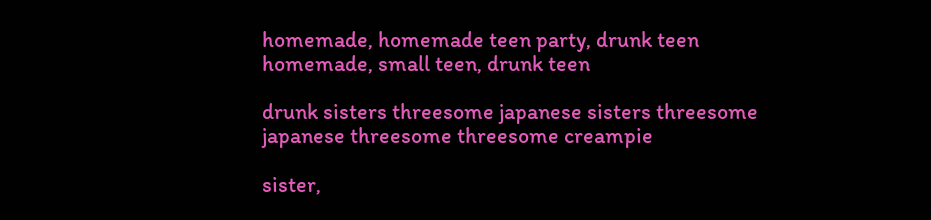homemade, homemade teen party, drunk teen homemade, small teen, drunk teen

drunk sisters threesome japanese sisters threesome japanese threesome threesome creampie

sister,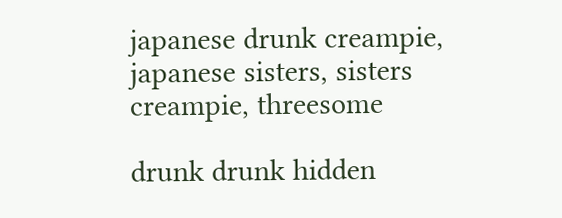japanese drunk creampie, japanese sisters, sisters creampie, threesome

drunk drunk hidden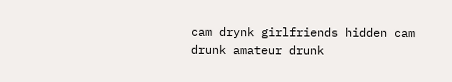cam drynk girlfriends hidden cam drunk amateur drunk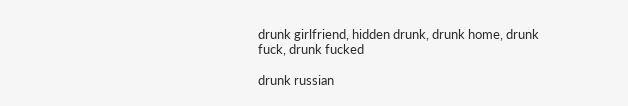drunk girlfriend, hidden drunk, drunk home, drunk fuck, drunk fucked

drunk russian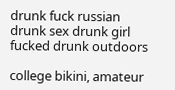drunk fuck russian drunk sex drunk girl fucked drunk outdoors

college bikini, amateur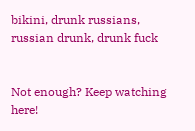bikini, drunk russians, russian drunk, drunk fuck


Not enough? Keep watching here!